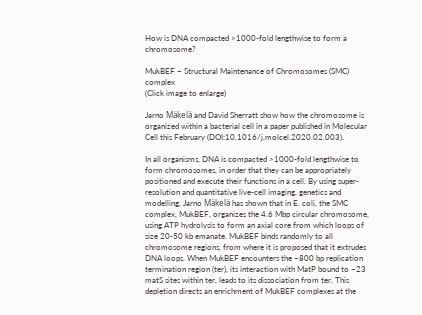How is DNA compacted >1000-fold lengthwise to form a chromosome?

MukBEF – Structural Maintenance of Chromosomes (SMC) complex
(Click image to enlarge)

Jarno Mäkelä and David Sherratt show how the chromosome is organized within a bacterial cell in a paper published in Molecular Cell this February (DOI:10.1016/j.molcel.2020.02.003).

In all organisms, DNA is compacted >1000-fold lengthwise to form chromosomes, in order that they can be appropriately positioned and execute their functions in a cell. By using super-resolution and quantitative live-cell imaging, genetics and modelling, Jarno Mäkelä has shown that in E. coli, the SMC complex, MukBEF, organizes the 4.6 Mbp circular chromosome, using ATP hydrolysis to form an axial core from which loops of size 20-50 kb emanate. MukBEF binds randomly to all chromosome regions, from where it is proposed that it extrudes DNA loops. When MukBEF encounters the ~800 bp replication termination region (ter), its interaction with MatP bound to ~23 matS sites within ter, leads to its dissociation from ter. This depletion directs an enrichment of MukBEF complexes at the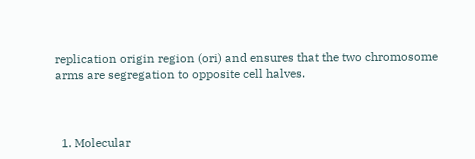replication origin region (ori) and ensures that the two chromosome arms are segregation to opposite cell halves.



  1. Molecular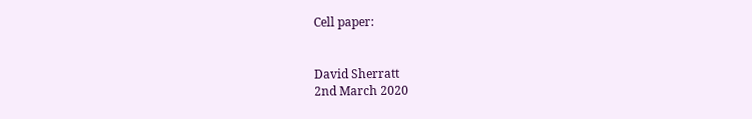Cell paper:


David Sherratt
2nd March 2020